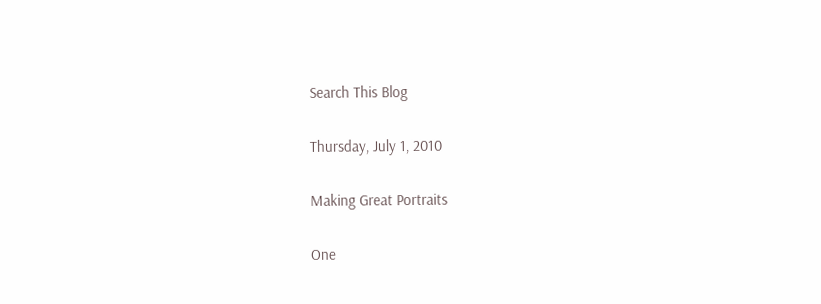Search This Blog

Thursday, July 1, 2010

Making Great Portraits

One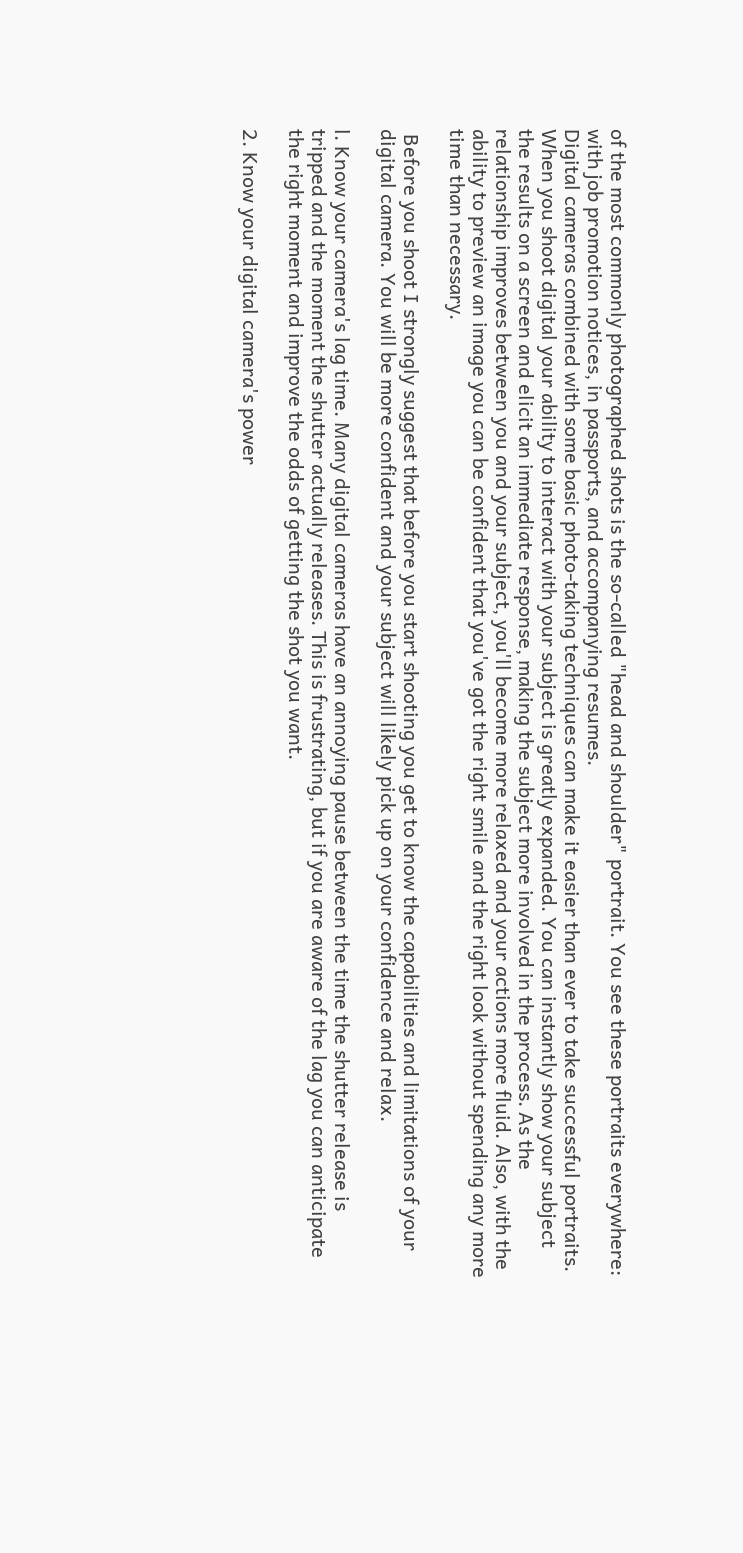of the most commonly photographed shots is the so-called "head and shoulder" portrait. You see these portraits everywhere: with job promotion notices, in passports, and accompanying resumes.
Digital cameras combined with some basic photo-taking techniques can make it easier than ever to take successful portraits. When you shoot digital your ability to interact with your subject is greatly expanded. You can instantly show your subject the results on a screen and elicit an immediate response, making the subject more involved in the process. As the relationship improves between you and your subject, you'll become more relaxed and your actions more fluid. Also, with the ability to preview an image you can be confident that you've got the right smile and the right look without spending any more time than necessary.

 Before you shoot I strongly suggest that before you start shooting you get to know the capabilities and limitations of your digital camera. You will be more confident and your subject will likely pick up on your confidence and relax.

l. Know your camera's lag time. Many digital cameras have an annoying pause between the time the shutter release is tripped and the moment the shutter actually releases. This is frustrating, but if you are aware of the lag you can anticipate the right moment and improve the odds of getting the shot you want.

2. Know your digital camera's power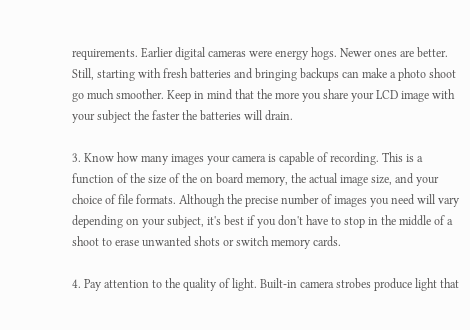requirements. Earlier digital cameras were energy hogs. Newer ones are better. Still, starting with fresh batteries and bringing backups can make a photo shoot go much smoother. Keep in mind that the more you share your LCD image with your subject the faster the batteries will drain.

3. Know how many images your camera is capable of recording. This is a function of the size of the on board memory, the actual image size, and your choice of file formats. Although the precise number of images you need will vary depending on your subject, it's best if you don't have to stop in the middle of a shoot to erase unwanted shots or switch memory cards.

4. Pay attention to the quality of light. Built-in camera strobes produce light that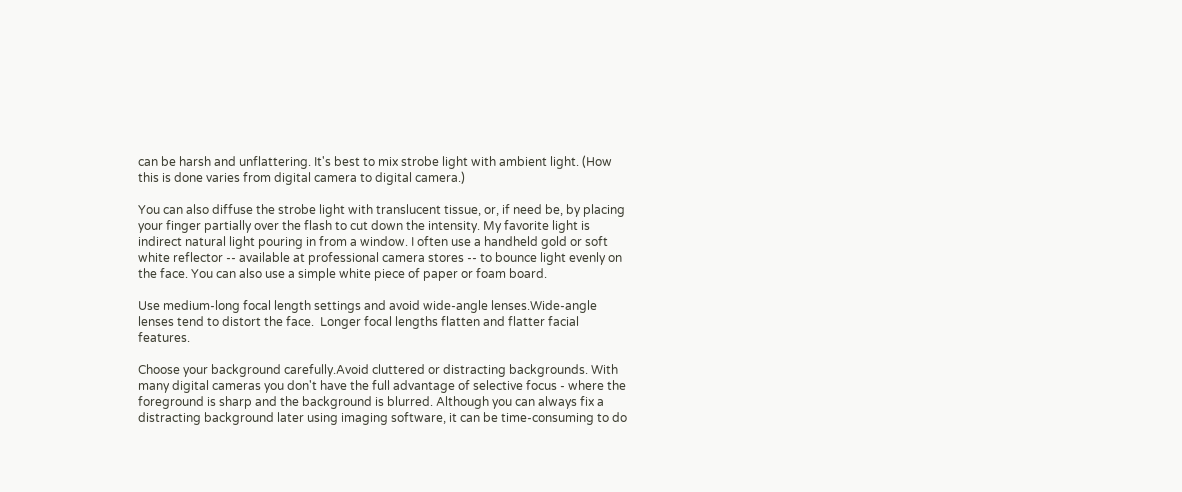can be harsh and unflattering. It's best to mix strobe light with ambient light. (How this is done varies from digital camera to digital camera.)

You can also diffuse the strobe light with translucent tissue, or, if need be, by placing your finger partially over the flash to cut down the intensity. My favorite light is indirect natural light pouring in from a window. I often use a handheld gold or soft white reflector -- available at professional camera stores -- to bounce light evenly on the face. You can also use a simple white piece of paper or foam board.

Use medium-long focal length settings and avoid wide-angle lenses.Wide-angle lenses tend to distort the face.  Longer focal lengths flatten and flatter facial features.

Choose your background carefully.Avoid cluttered or distracting backgrounds. With many digital cameras you don't have the full advantage of selective focus - where the foreground is sharp and the background is blurred. Although you can always fix a distracting background later using imaging software, it can be time-consuming to do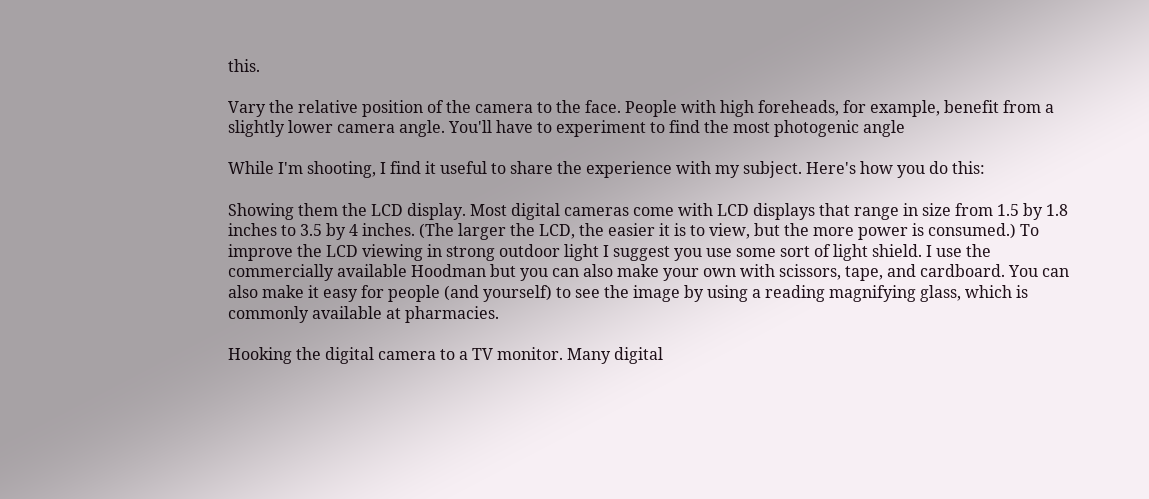this.

Vary the relative position of the camera to the face. People with high foreheads, for example, benefit from a slightly lower camera angle. You'll have to experiment to find the most photogenic angle

While I'm shooting, I find it useful to share the experience with my subject. Here's how you do this:

Showing them the LCD display. Most digital cameras come with LCD displays that range in size from 1.5 by 1.8 inches to 3.5 by 4 inches. (The larger the LCD, the easier it is to view, but the more power is consumed.) To improve the LCD viewing in strong outdoor light I suggest you use some sort of light shield. I use the commercially available Hoodman but you can also make your own with scissors, tape, and cardboard. You can also make it easy for people (and yourself) to see the image by using a reading magnifying glass, which is commonly available at pharmacies.

Hooking the digital camera to a TV monitor. Many digital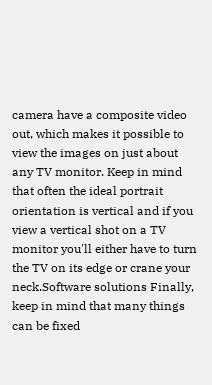camera have a composite video out, which makes it possible to view the images on just about any TV monitor. Keep in mind that often the ideal portrait orientation is vertical and if you view a vertical shot on a TV monitor you'll either have to turn the TV on its edge or crane your neck.Software solutions Finally, keep in mind that many things can be fixed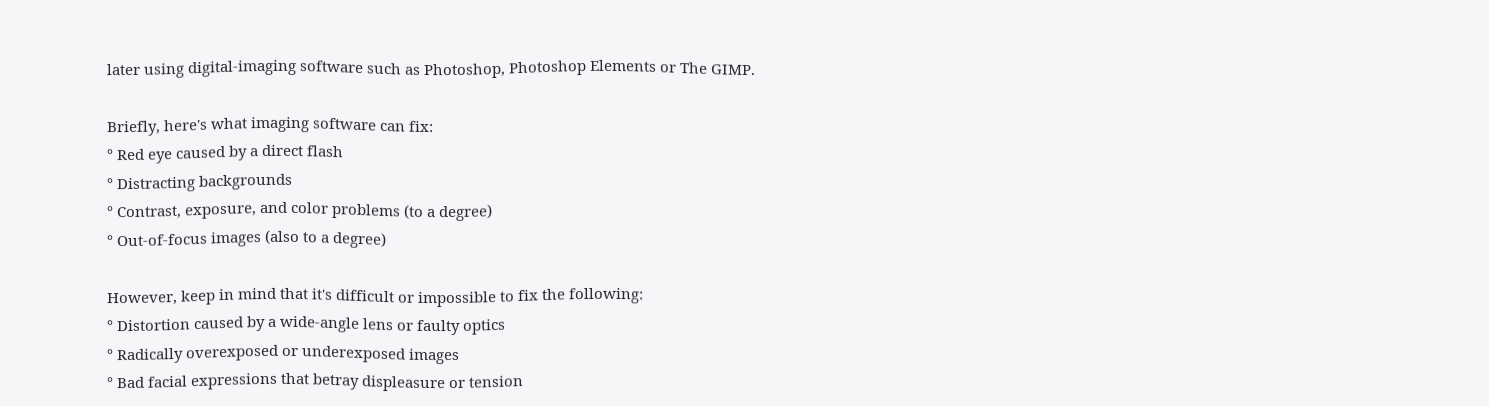later using digital-imaging software such as Photoshop, Photoshop Elements or The GIMP.

Briefly, here's what imaging software can fix:
° Red eye caused by a direct flash
° Distracting backgrounds
° Contrast, exposure, and color problems (to a degree)
° Out-of-focus images (also to a degree)

However, keep in mind that it's difficult or impossible to fix the following:
° Distortion caused by a wide-angle lens or faulty optics
° Radically overexposed or underexposed images
° Bad facial expressions that betray displeasure or tension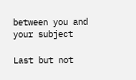between you and your subject

Last but not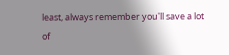least, always remember you'll save a lot of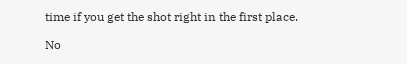time if you get the shot right in the first place.

No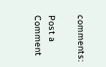comments:

Post a Comment